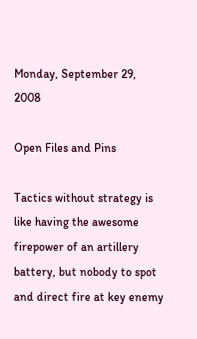Monday, September 29, 2008

Open Files and Pins

Tactics without strategy is like having the awesome firepower of an artillery battery, but nobody to spot and direct fire at key enemy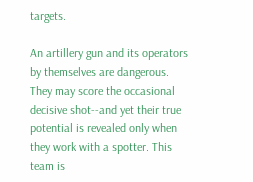targets.

An artillery gun and its operators by themselves are dangerous. They may score the occasional decisive shot--and yet their true potential is revealed only when they work with a spotter. This team is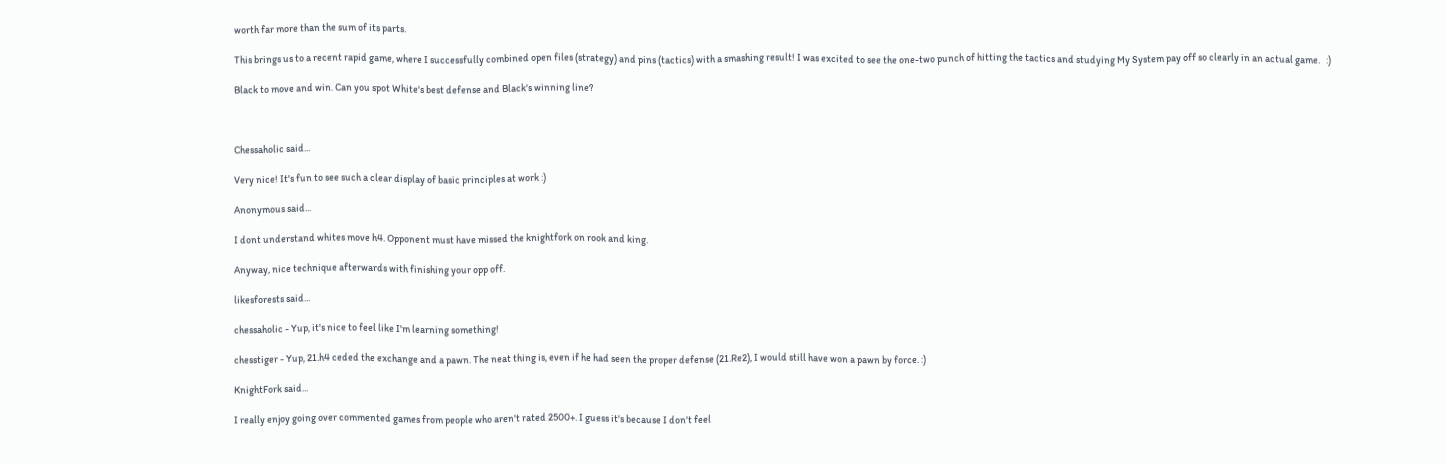worth far more than the sum of its parts.

This brings us to a recent rapid game, where I successfully combined open files (strategy) and pins (tactics) with a smashing result! I was excited to see the one-two punch of hitting the tactics and studying My System pay off so clearly in an actual game.   :)

Black to move and win. Can you spot White's best defense and Black's winning line?



Chessaholic said...

Very nice! It's fun to see such a clear display of basic principles at work :)

Anonymous said...

I dont understand whites move h4. Opponent must have missed the knightfork on rook and king.

Anyway, nice technique afterwards with finishing your opp off.

likesforests said...

chessaholic - Yup, it's nice to feel like I'm learning something!

chesstiger - Yup, 21.h4 ceded the exchange and a pawn. The neat thing is, even if he had seen the proper defense (21.Re2), I would still have won a pawn by force. :)

KnightFork said...

I really enjoy going over commented games from people who aren't rated 2500+. I guess it's because I don't feel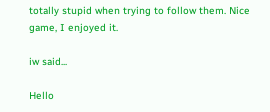totally stupid when trying to follow them. Nice game, I enjoyed it.

iw said...

Hello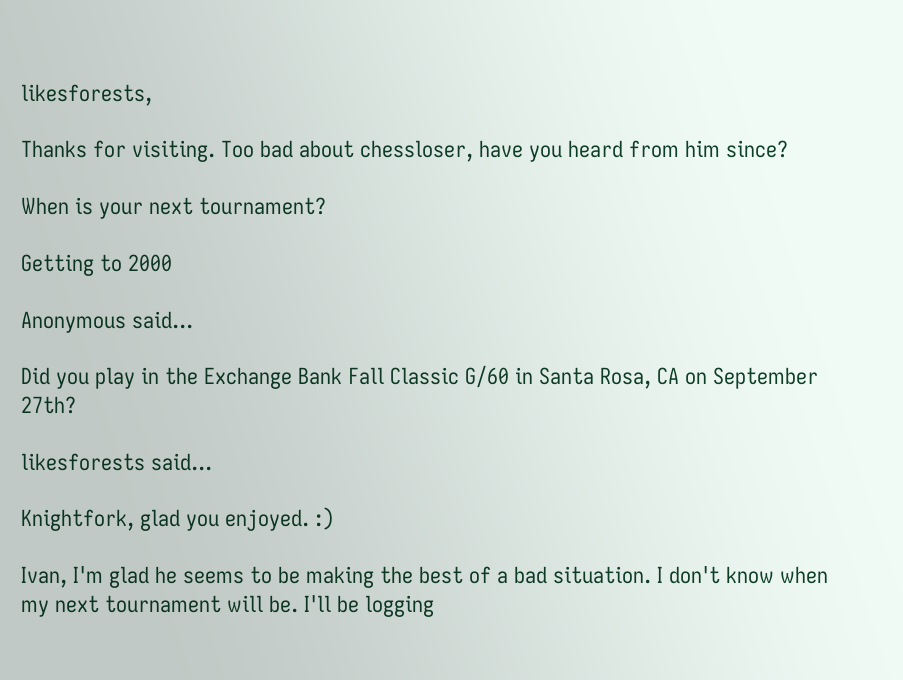likesforests,

Thanks for visiting. Too bad about chessloser, have you heard from him since?

When is your next tournament?

Getting to 2000

Anonymous said...

Did you play in the Exchange Bank Fall Classic G/60 in Santa Rosa, CA on September 27th?

likesforests said...

Knightfork, glad you enjoyed. :)

Ivan, I'm glad he seems to be making the best of a bad situation. I don't know when my next tournament will be. I'll be logging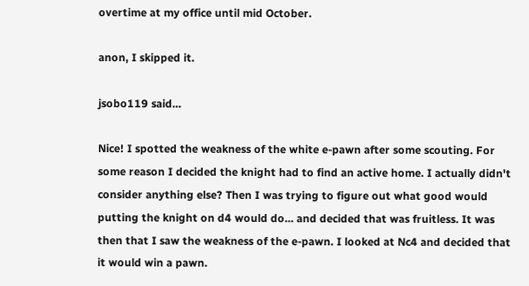overtime at my office until mid October.

anon, I skipped it.

jsobo119 said...

Nice! I spotted the weakness of the white e-pawn after some scouting. For some reason I decided the knight had to find an active home. I actually didn't consider anything else? Then I was trying to figure out what good would putting the knight on d4 would do... and decided that was fruitless. It was then that I saw the weakness of the e-pawn. I looked at Nc4 and decided that it would win a pawn.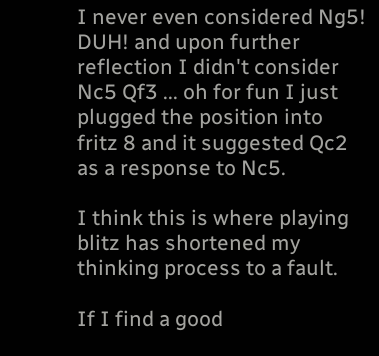I never even considered Ng5! DUH! and upon further reflection I didn't consider Nc5 Qf3 ... oh for fun I just plugged the position into fritz 8 and it suggested Qc2 as a response to Nc5.

I think this is where playing blitz has shortened my thinking process to a fault.

If I find a good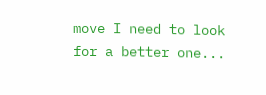move I need to look for a better one...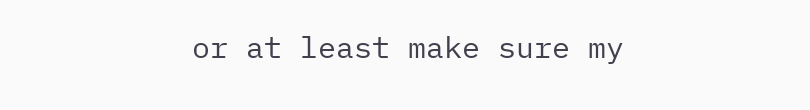or at least make sure my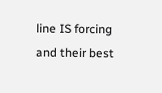line IS forcing and their best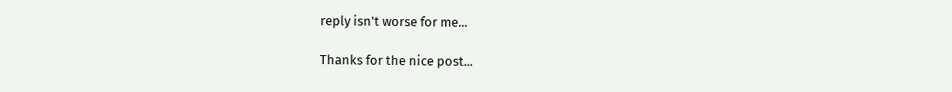reply isn't worse for me...

Thanks for the nice post...